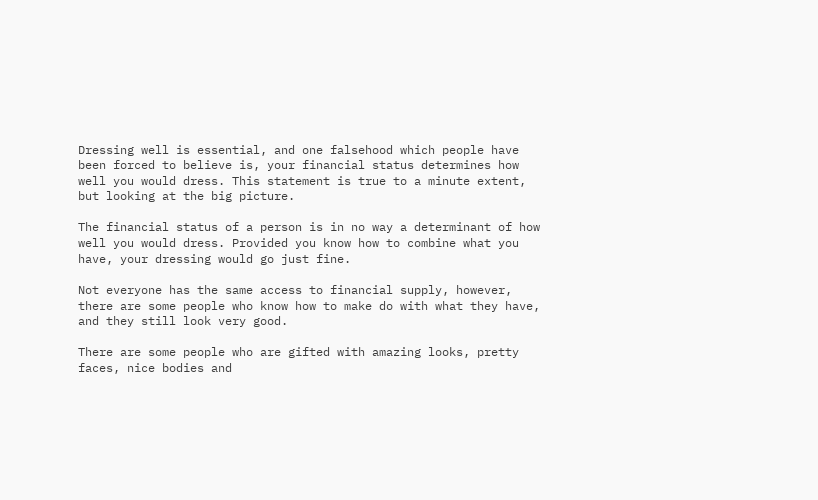Dressing well is essential, and one falsehood which people have been forced to believe is, your financial status determines how well you would dress. This statement is true to a minute extent, but looking at the big picture.

The financial status of a person is in no way a determinant of how well you would dress. Provided you know how to combine what you have, your dressing would go just fine.

Not everyone has the same access to financial supply, however, there are some people who know how to make do with what they have, and they still look very good.

There are some people who are gifted with amazing looks, pretty faces, nice bodies and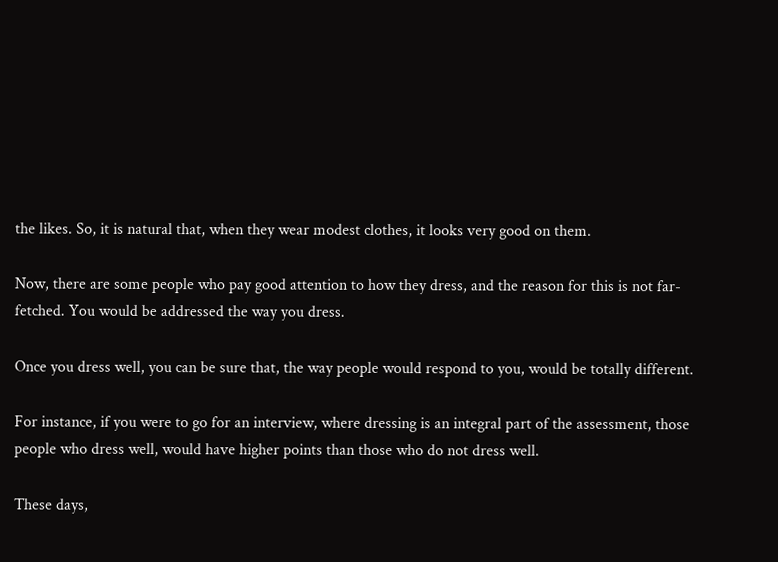the likes. So, it is natural that, when they wear modest clothes, it looks very good on them.

Now, there are some people who pay good attention to how they dress, and the reason for this is not far-fetched. You would be addressed the way you dress.

Once you dress well, you can be sure that, the way people would respond to you, would be totally different.

For instance, if you were to go for an interview, where dressing is an integral part of the assessment, those people who dress well, would have higher points than those who do not dress well.

These days,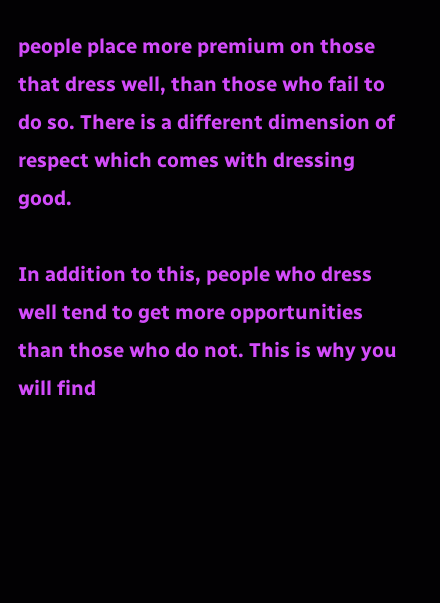people place more premium on those that dress well, than those who fail to do so. There is a different dimension of respect which comes with dressing good.

In addition to this, people who dress well tend to get more opportunities than those who do not. This is why you will find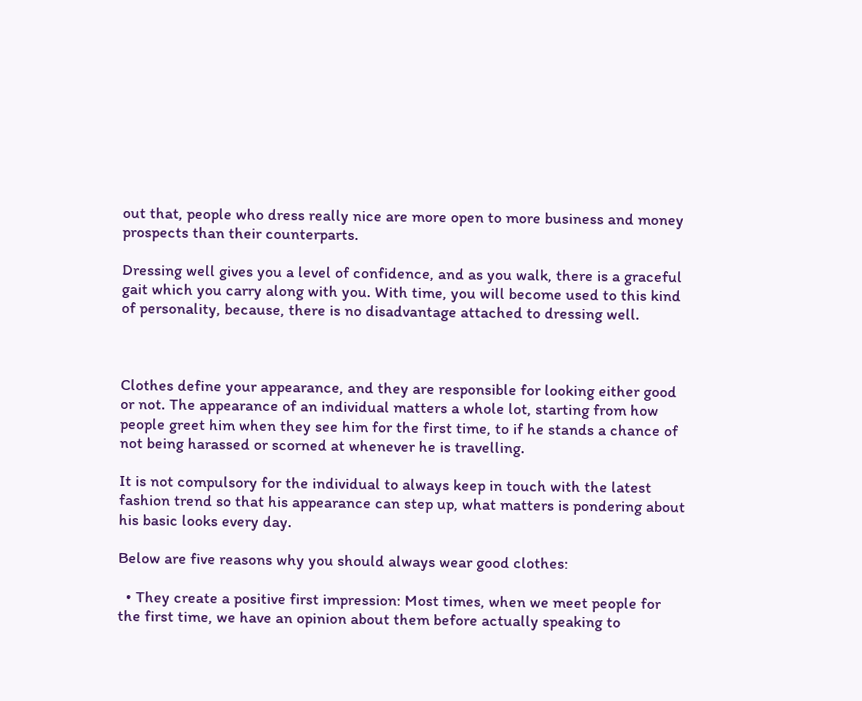out that, people who dress really nice are more open to more business and money prospects than their counterparts.

Dressing well gives you a level of confidence, and as you walk, there is a graceful gait which you carry along with you. With time, you will become used to this kind of personality, because, there is no disadvantage attached to dressing well.



Clothes define your appearance, and they are responsible for looking either good or not. The appearance of an individual matters a whole lot, starting from how people greet him when they see him for the first time, to if he stands a chance of not being harassed or scorned at whenever he is travelling.

It is not compulsory for the individual to always keep in touch with the latest fashion trend so that his appearance can step up, what matters is pondering about his basic looks every day.

Below are five reasons why you should always wear good clothes:

  • They create a positive first impression: Most times, when we meet people for the first time, we have an opinion about them before actually speaking to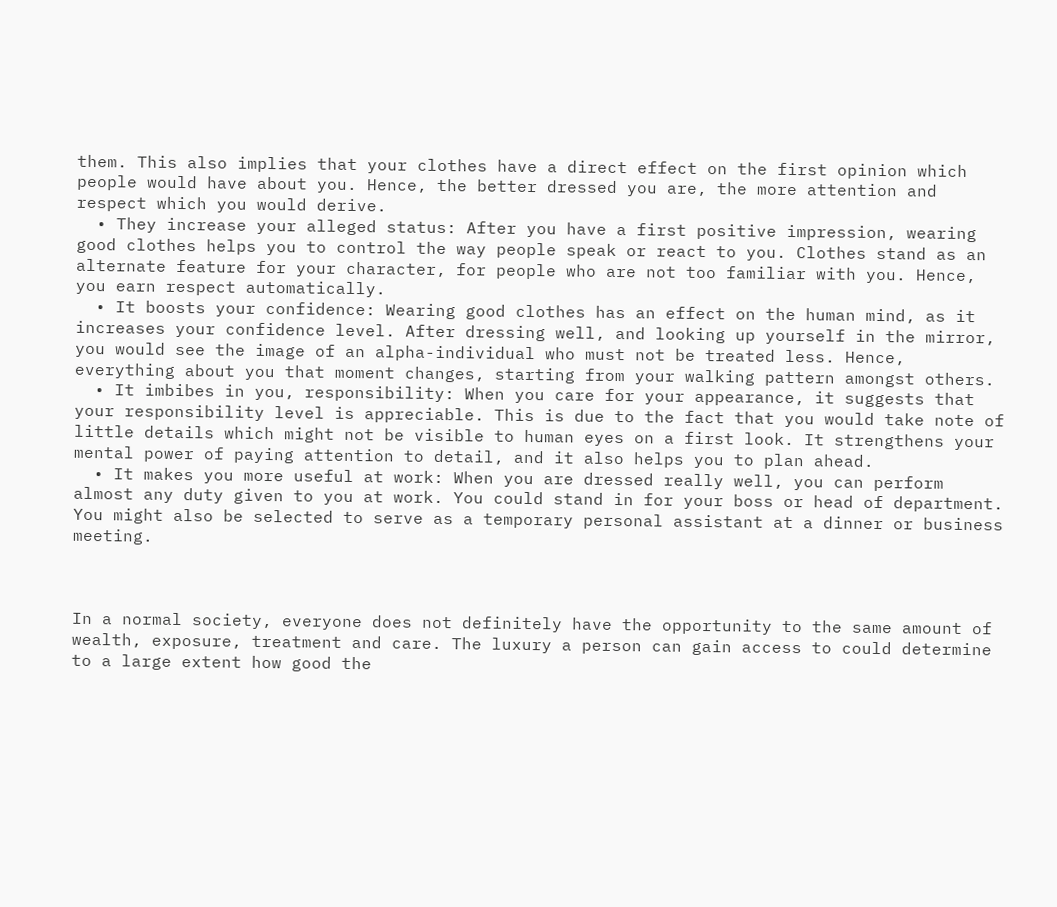them. This also implies that your clothes have a direct effect on the first opinion which people would have about you. Hence, the better dressed you are, the more attention and respect which you would derive.
  • They increase your alleged status: After you have a first positive impression, wearing good clothes helps you to control the way people speak or react to you. Clothes stand as an alternate feature for your character, for people who are not too familiar with you. Hence, you earn respect automatically.
  • It boosts your confidence: Wearing good clothes has an effect on the human mind, as it increases your confidence level. After dressing well, and looking up yourself in the mirror, you would see the image of an alpha-individual who must not be treated less. Hence, everything about you that moment changes, starting from your walking pattern amongst others.
  • It imbibes in you, responsibility: When you care for your appearance, it suggests that your responsibility level is appreciable. This is due to the fact that you would take note of little details which might not be visible to human eyes on a first look. It strengthens your mental power of paying attention to detail, and it also helps you to plan ahead.
  • It makes you more useful at work: When you are dressed really well, you can perform almost any duty given to you at work. You could stand in for your boss or head of department. You might also be selected to serve as a temporary personal assistant at a dinner or business meeting.



In a normal society, everyone does not definitely have the opportunity to the same amount of wealth, exposure, treatment and care. The luxury a person can gain access to could determine to a large extent how good the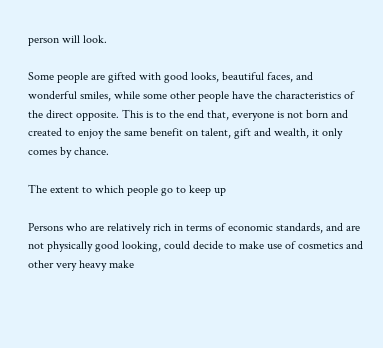person will look.

Some people are gifted with good looks, beautiful faces, and wonderful smiles, while some other people have the characteristics of the direct opposite. This is to the end that, everyone is not born and created to enjoy the same benefit on talent, gift and wealth, it only comes by chance.

The extent to which people go to keep up

Persons who are relatively rich in terms of economic standards, and are not physically good looking, could decide to make use of cosmetics and other very heavy make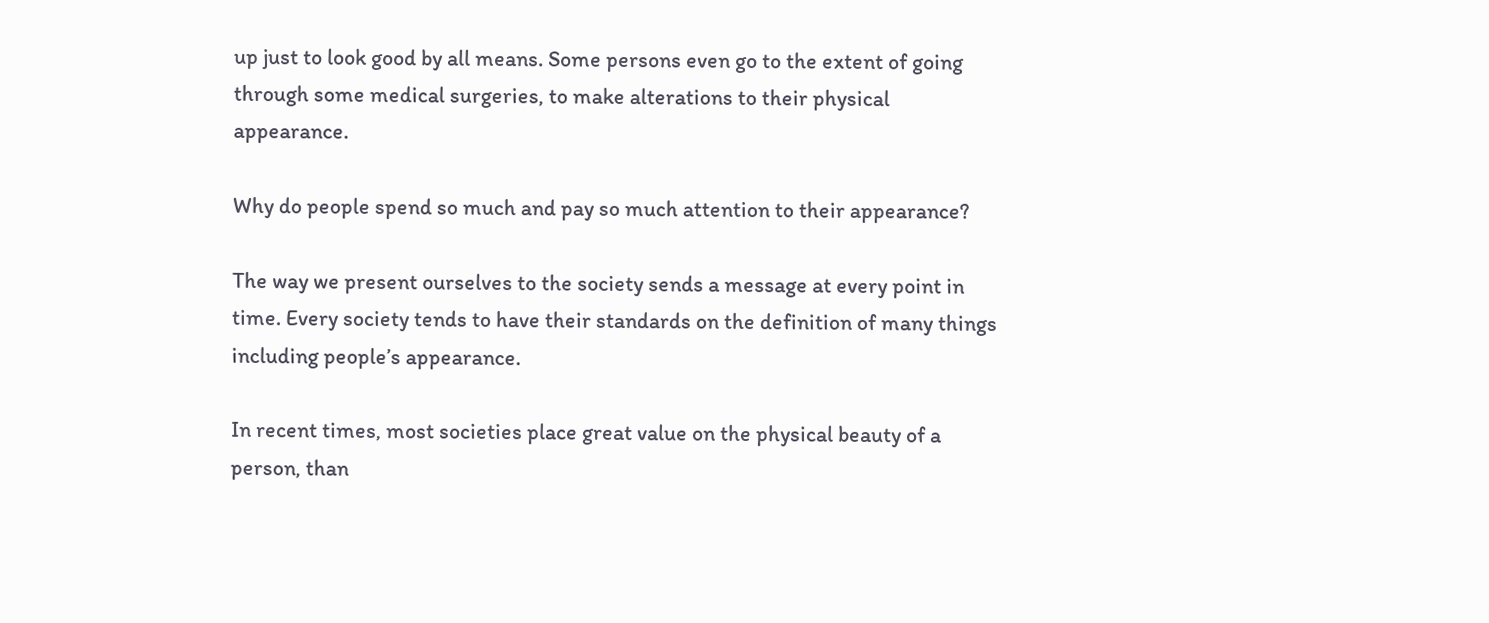up just to look good by all means. Some persons even go to the extent of going through some medical surgeries, to make alterations to their physical appearance.

Why do people spend so much and pay so much attention to their appearance?

The way we present ourselves to the society sends a message at every point in time. Every society tends to have their standards on the definition of many things including people’s appearance.

In recent times, most societies place great value on the physical beauty of a person, than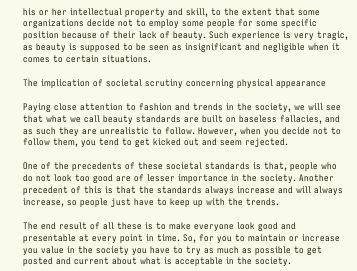his or her intellectual property and skill, to the extent that some organizations decide not to employ some people for some specific position because of their lack of beauty. Such experience is very tragic, as beauty is supposed to be seen as insignificant and negligible when it comes to certain situations.

The implication of societal scrutiny concerning physical appearance

Paying close attention to fashion and trends in the society, we will see that what we call beauty standards are built on baseless fallacies, and as such they are unrealistic to follow. However, when you decide not to follow them, you tend to get kicked out and seem rejected.

One of the precedents of these societal standards is that, people who do not look too good are of lesser importance in the society. Another precedent of this is that the standards always increase and will always increase, so people just have to keep up with the trends.

The end result of all these is to make everyone look good and presentable at every point in time. So, for you to maintain or increase you value in the society you have to try as much as possible to get posted and current about what is acceptable in the society.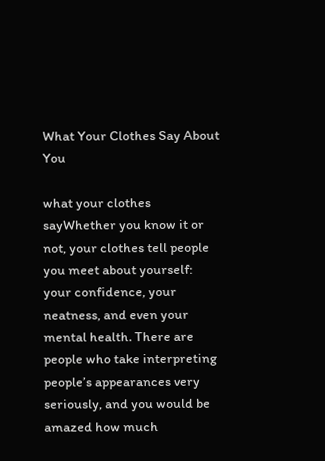What Your Clothes Say About You

what your clothes sayWhether you know it or not, your clothes tell people you meet about yourself: your confidence, your neatness, and even your mental health. There are people who take interpreting people’s appearances very seriously, and you would be amazed how much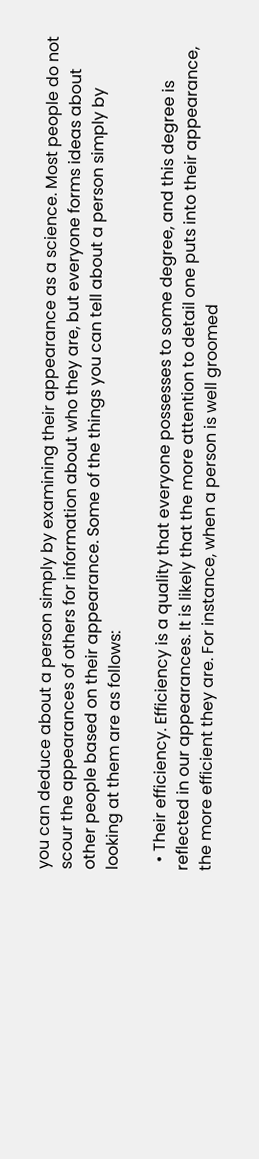you can deduce about a person simply by examining their appearance as a science. Most people do not scour the appearances of others for information about who they are, but everyone forms ideas about other people based on their appearance. Some of the things you can tell about a person simply by looking at them are as follows:

  • Their efficiency. Efficiency is a quality that everyone possesses to some degree, and this degree is reflected in our appearances. It is likely that the more attention to detail one puts into their appearance, the more efficient they are. For instance, when a person is well groomed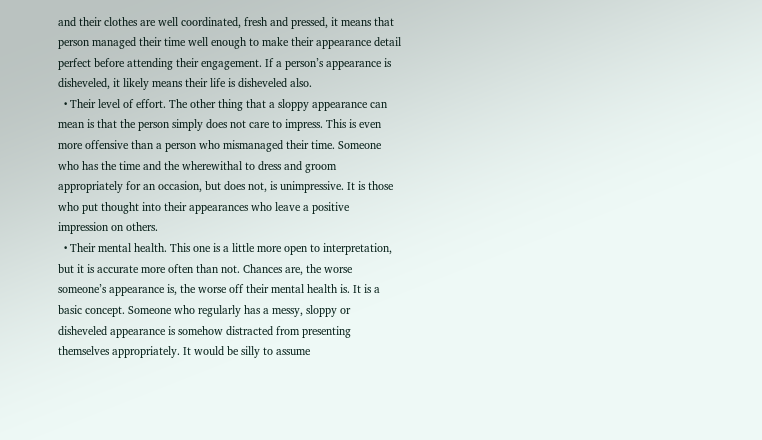and their clothes are well coordinated, fresh and pressed, it means that person managed their time well enough to make their appearance detail perfect before attending their engagement. If a person’s appearance is disheveled, it likely means their life is disheveled also.
  • Their level of effort. The other thing that a sloppy appearance can mean is that the person simply does not care to impress. This is even more offensive than a person who mismanaged their time. Someone who has the time and the wherewithal to dress and groom appropriately for an occasion, but does not, is unimpressive. It is those who put thought into their appearances who leave a positive impression on others.
  • Their mental health. This one is a little more open to interpretation, but it is accurate more often than not. Chances are, the worse someone’s appearance is, the worse off their mental health is. It is a basic concept. Someone who regularly has a messy, sloppy or disheveled appearance is somehow distracted from presenting themselves appropriately. It would be silly to assume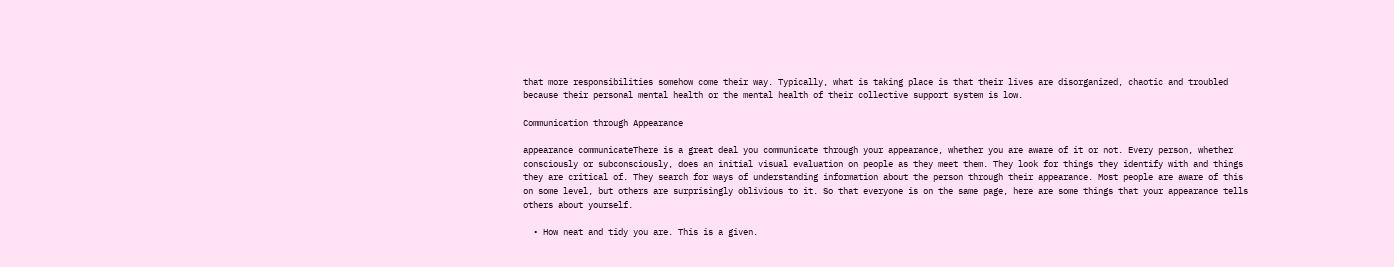that more responsibilities somehow come their way. Typically, what is taking place is that their lives are disorganized, chaotic and troubled because their personal mental health or the mental health of their collective support system is low.

Communication through Appearance

appearance communicateThere is a great deal you communicate through your appearance, whether you are aware of it or not. Every person, whether consciously or subconsciously, does an initial visual evaluation on people as they meet them. They look for things they identify with and things they are critical of. They search for ways of understanding information about the person through their appearance. Most people are aware of this on some level, but others are surprisingly oblivious to it. So that everyone is on the same page, here are some things that your appearance tells others about yourself.

  • How neat and tidy you are. This is a given.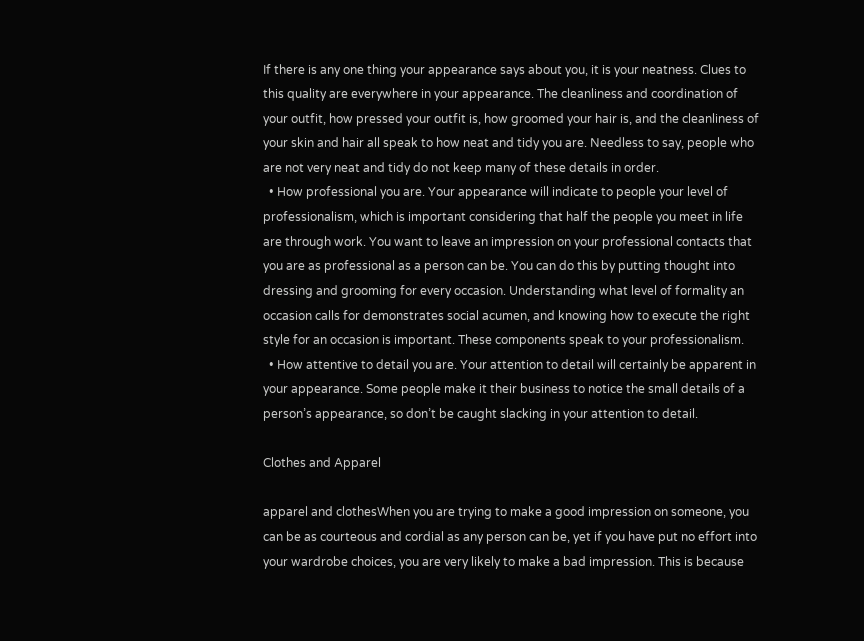If there is any one thing your appearance says about you, it is your neatness. Clues to this quality are everywhere in your appearance. The cleanliness and coordination of your outfit, how pressed your outfit is, how groomed your hair is, and the cleanliness of your skin and hair all speak to how neat and tidy you are. Needless to say, people who are not very neat and tidy do not keep many of these details in order.
  • How professional you are. Your appearance will indicate to people your level of professionalism, which is important considering that half the people you meet in life are through work. You want to leave an impression on your professional contacts that you are as professional as a person can be. You can do this by putting thought into dressing and grooming for every occasion. Understanding what level of formality an occasion calls for demonstrates social acumen, and knowing how to execute the right style for an occasion is important. These components speak to your professionalism.
  • How attentive to detail you are. Your attention to detail will certainly be apparent in your appearance. Some people make it their business to notice the small details of a person’s appearance, so don’t be caught slacking in your attention to detail.

Clothes and Apparel

apparel and clothesWhen you are trying to make a good impression on someone, you can be as courteous and cordial as any person can be, yet if you have put no effort into your wardrobe choices, you are very likely to make a bad impression. This is because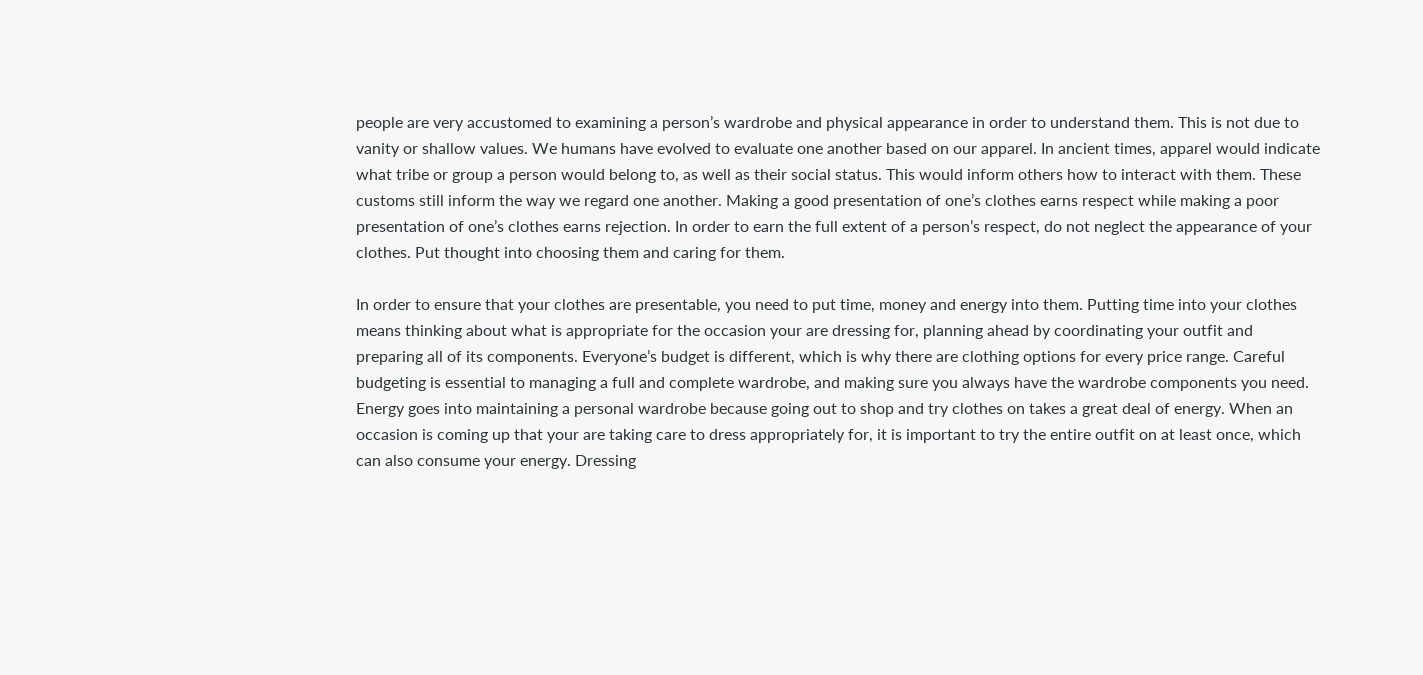people are very accustomed to examining a person’s wardrobe and physical appearance in order to understand them. This is not due to vanity or shallow values. We humans have evolved to evaluate one another based on our apparel. In ancient times, apparel would indicate what tribe or group a person would belong to, as well as their social status. This would inform others how to interact with them. These customs still inform the way we regard one another. Making a good presentation of one’s clothes earns respect while making a poor presentation of one’s clothes earns rejection. In order to earn the full extent of a person’s respect, do not neglect the appearance of your clothes. Put thought into choosing them and caring for them.

In order to ensure that your clothes are presentable, you need to put time, money and energy into them. Putting time into your clothes means thinking about what is appropriate for the occasion your are dressing for, planning ahead by coordinating your outfit and preparing all of its components. Everyone’s budget is different, which is why there are clothing options for every price range. Careful budgeting is essential to managing a full and complete wardrobe, and making sure you always have the wardrobe components you need. Energy goes into maintaining a personal wardrobe because going out to shop and try clothes on takes a great deal of energy. When an occasion is coming up that your are taking care to dress appropriately for, it is important to try the entire outfit on at least once, which can also consume your energy. Dressing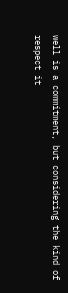well is a commitment, but considering the kind of respect it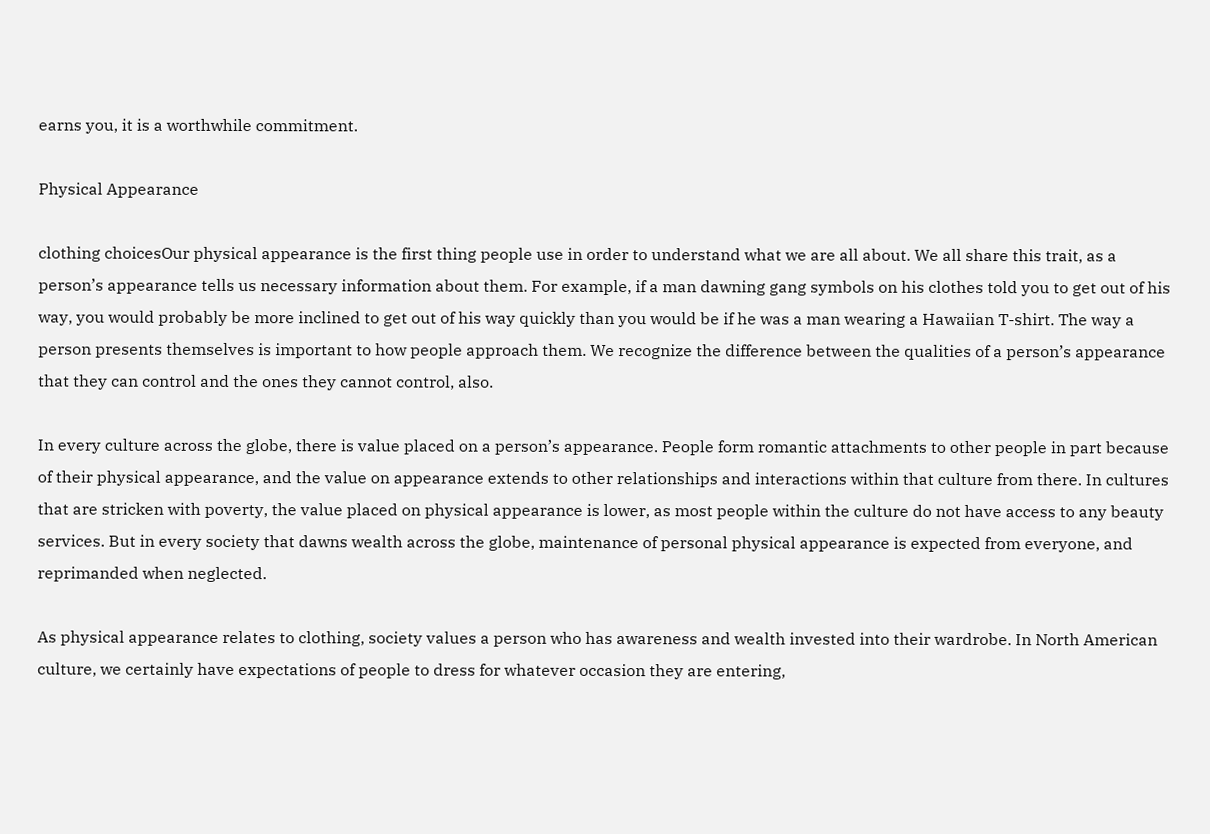earns you, it is a worthwhile commitment.

Physical Appearance

clothing choicesOur physical appearance is the first thing people use in order to understand what we are all about. We all share this trait, as a person’s appearance tells us necessary information about them. For example, if a man dawning gang symbols on his clothes told you to get out of his way, you would probably be more inclined to get out of his way quickly than you would be if he was a man wearing a Hawaiian T-shirt. The way a person presents themselves is important to how people approach them. We recognize the difference between the qualities of a person’s appearance that they can control and the ones they cannot control, also.

In every culture across the globe, there is value placed on a person’s appearance. People form romantic attachments to other people in part because of their physical appearance, and the value on appearance extends to other relationships and interactions within that culture from there. In cultures that are stricken with poverty, the value placed on physical appearance is lower, as most people within the culture do not have access to any beauty services. But in every society that dawns wealth across the globe, maintenance of personal physical appearance is expected from everyone, and reprimanded when neglected.

As physical appearance relates to clothing, society values a person who has awareness and wealth invested into their wardrobe. In North American culture, we certainly have expectations of people to dress for whatever occasion they are entering,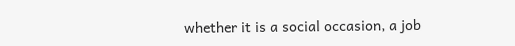whether it is a social occasion, a job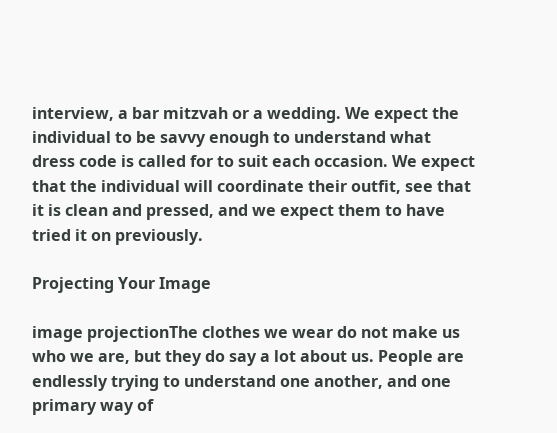interview, a bar mitzvah or a wedding. We expect the individual to be savvy enough to understand what dress code is called for to suit each occasion. We expect that the individual will coordinate their outfit, see that it is clean and pressed, and we expect them to have tried it on previously.

Projecting Your Image

image projectionThe clothes we wear do not make us who we are, but they do say a lot about us. People are endlessly trying to understand one another, and one primary way of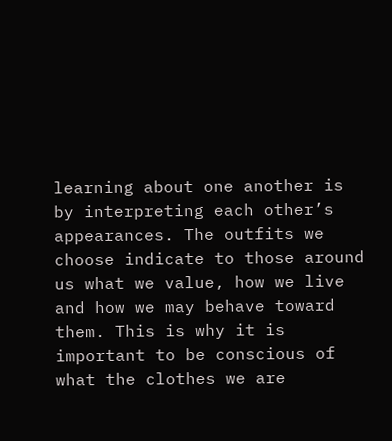learning about one another is by interpreting each other’s appearances. The outfits we choose indicate to those around us what we value, how we live and how we may behave toward them. This is why it is important to be conscious of what the clothes we are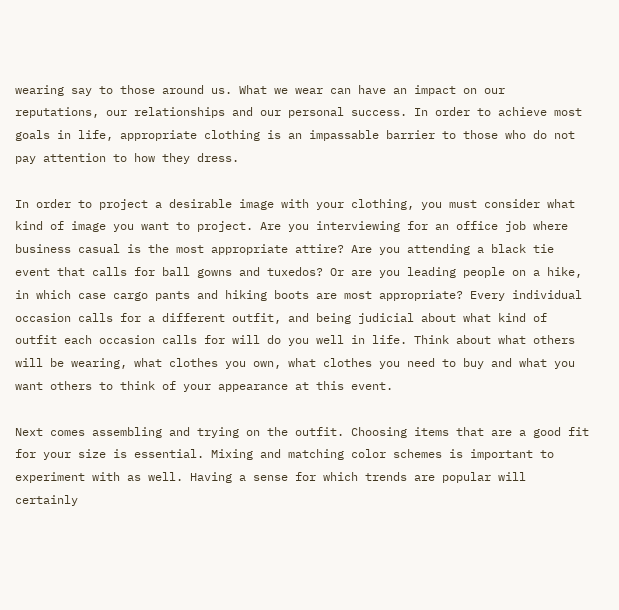wearing say to those around us. What we wear can have an impact on our reputations, our relationships and our personal success. In order to achieve most goals in life, appropriate clothing is an impassable barrier to those who do not pay attention to how they dress.

In order to project a desirable image with your clothing, you must consider what kind of image you want to project. Are you interviewing for an office job where business casual is the most appropriate attire? Are you attending a black tie event that calls for ball gowns and tuxedos? Or are you leading people on a hike, in which case cargo pants and hiking boots are most appropriate? Every individual occasion calls for a different outfit, and being judicial about what kind of outfit each occasion calls for will do you well in life. Think about what others will be wearing, what clothes you own, what clothes you need to buy and what you want others to think of your appearance at this event.

Next comes assembling and trying on the outfit. Choosing items that are a good fit for your size is essential. Mixing and matching color schemes is important to experiment with as well. Having a sense for which trends are popular will certainly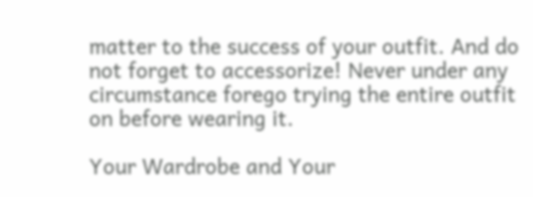matter to the success of your outfit. And do not forget to accessorize! Never under any circumstance forego trying the entire outfit on before wearing it.

Your Wardrobe and Your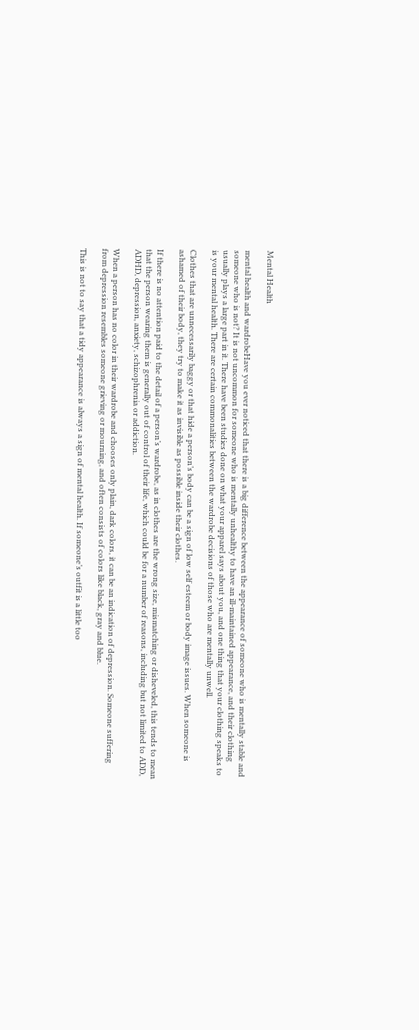Mental Health

mental health and wardrobeHave you ever noticed that there is a big difference between the appearance of someone who is mentally stable and someone who is not? It is not uncommon for someone who is mentally unhealthy to have an ill-maintained appearance, and their clothing usually plays a large part in it. There have been studies done on what your apparel says about you, and one thing that your clothing speaks to is your mental health. There are certain commonalities between the wardrobe decisions of those who are mentally unwell.

Clothes that are unnecessarily baggy or that hide a person’s body can be a sign of low self esteem or body image issues. When someone is ashamed of their body, they try to make it as invisible as possible inside their clothes.

If there is no attention paid to the detail of a person’s wardrobe, as in clothes are the wrong size, mismatching or disheveled, this tends to mean that the person wearing them is generally out of control of their life, which could be for a number of reasons, including but not limited to ADD, ADHD, depression, anxiety, schizophrenia or addiction.

When a person has no color in their wardrobe and chooses only plain, dark colors, it can be an indication of depression. Someone suffering from depression resembles someone grieving or mourning, and often consists of colors like black, gray and blue.

This is not to say that a tidy appearance is always a sign of mental health. If someone’s outfit is a little too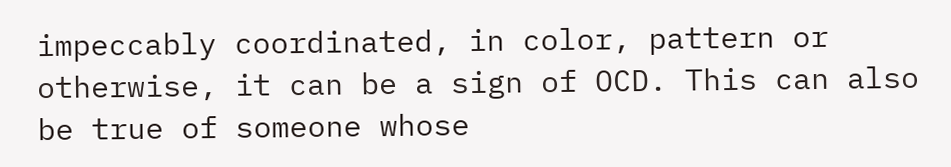impeccably coordinated, in color, pattern or otherwise, it can be a sign of OCD. This can also be true of someone whose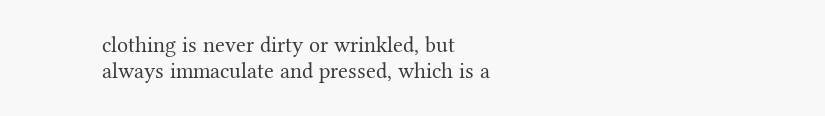clothing is never dirty or wrinkled, but always immaculate and pressed, which is a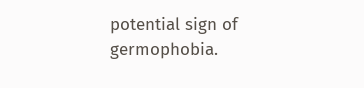potential sign of germophobia.